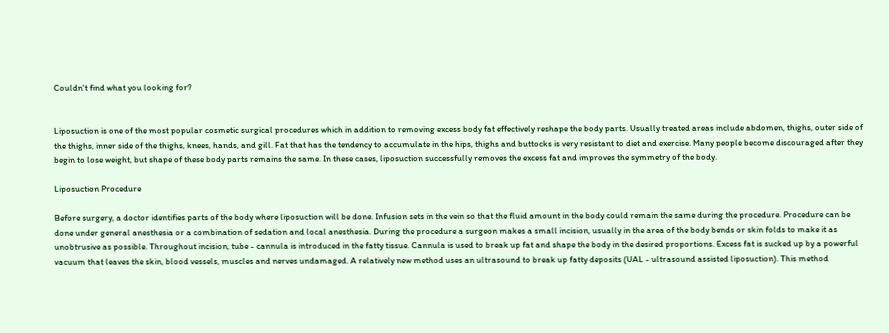Couldn't find what you looking for?


Liposuction is one of the most popular cosmetic surgical procedures which in addition to removing excess body fat effectively reshape the body parts. Usually treated areas include abdomen, thighs, outer side of the thighs, inner side of the thighs, knees, hands, and gill. Fat that has the tendency to accumulate in the hips, thighs and buttocks is very resistant to diet and exercise. Many people become discouraged after they begin to lose weight, but shape of these body parts remains the same. In these cases, liposuction successfully removes the excess fat and improves the symmetry of the body.

Liposuction Procedure

Before surgery, a doctor identifies parts of the body where liposuction will be done. Infusion sets in the vein so that the fluid amount in the body could remain the same during the procedure. Procedure can be done under general anesthesia or a combination of sedation and local anesthesia. During the procedure a surgeon makes a small incision, usually in the area of the body bends or skin folds to make it as unobtrusive as possible. Throughout incision, tube - cannula is introduced in the fatty tissue. Cannula is used to break up fat and shape the body in the desired proportions. Excess fat is sucked up by a powerful vacuum that leaves the skin, blood vessels, muscles and nerves undamaged. A relatively new method uses an ultrasound to break up fatty deposits (UAL - ultrasound assisted liposuction). This method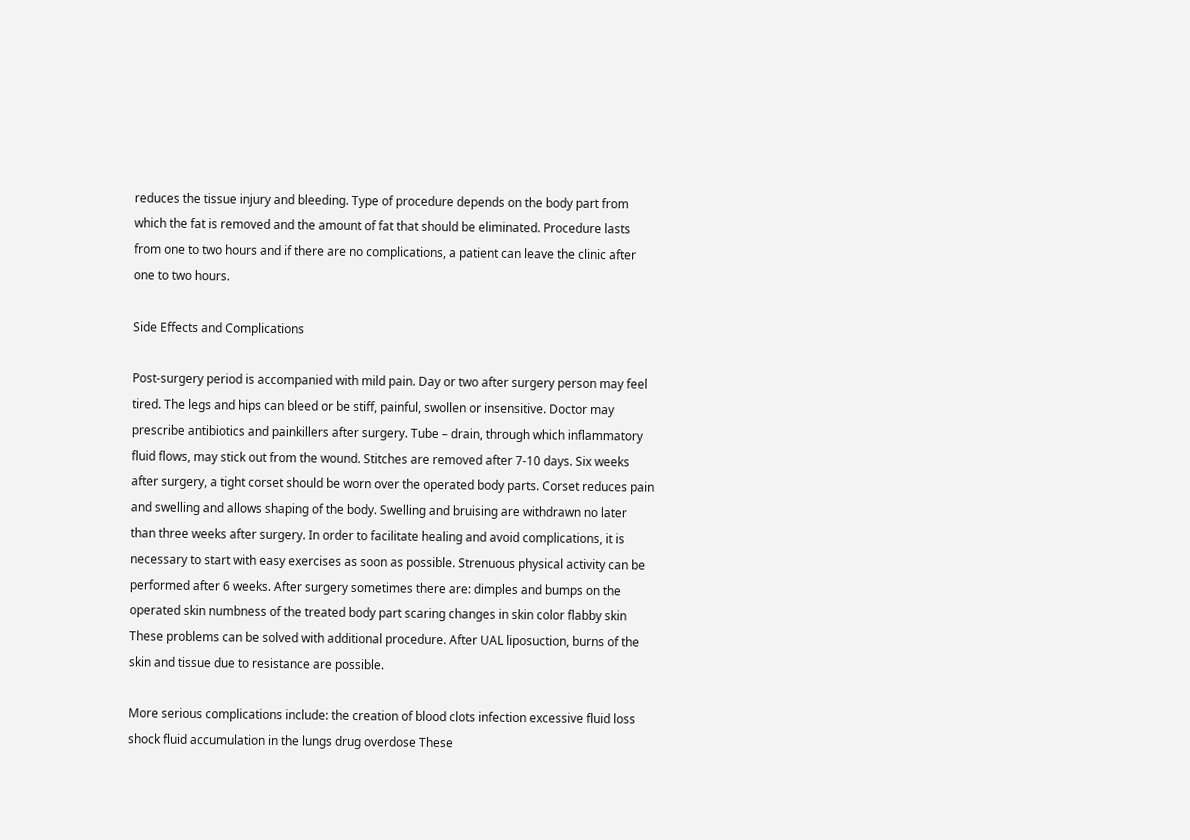reduces the tissue injury and bleeding. Type of procedure depends on the body part from which the fat is removed and the amount of fat that should be eliminated. Procedure lasts from one to two hours and if there are no complications, a patient can leave the clinic after one to two hours.

Side Effects and Complications

Post-surgery period is accompanied with mild pain. Day or two after surgery person may feel tired. The legs and hips can bleed or be stiff, painful, swollen or insensitive. Doctor may prescribe antibiotics and painkillers after surgery. Tube – drain, through which inflammatory fluid flows, may stick out from the wound. Stitches are removed after 7-10 days. Six weeks after surgery, a tight corset should be worn over the operated body parts. Corset reduces pain and swelling and allows shaping of the body. Swelling and bruising are withdrawn no later than three weeks after surgery. In order to facilitate healing and avoid complications, it is necessary to start with easy exercises as soon as possible. Strenuous physical activity can be performed after 6 weeks. After surgery sometimes there are: dimples and bumps on the operated skin numbness of the treated body part scaring changes in skin color flabby skin These problems can be solved with additional procedure. After UAL liposuction, burns of the skin and tissue due to resistance are possible.

More serious complications include: the creation of blood clots infection excessive fluid loss shock fluid accumulation in the lungs drug overdose These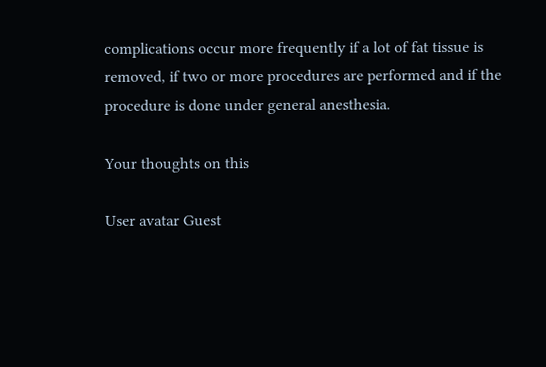complications occur more frequently if a lot of fat tissue is removed, if two or more procedures are performed and if the procedure is done under general anesthesia.

Your thoughts on this

User avatar Guest